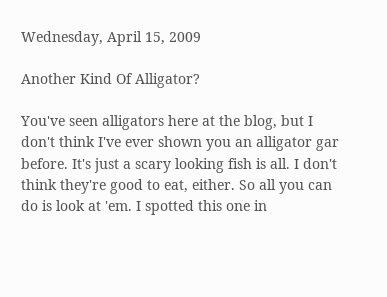Wednesday, April 15, 2009

Another Kind Of Alligator?

You've seen alligators here at the blog, but I don't think I've ever shown you an alligator gar before. It's just a scary looking fish is all. I don't think they're good to eat, either. So all you can do is look at 'em. I spotted this one in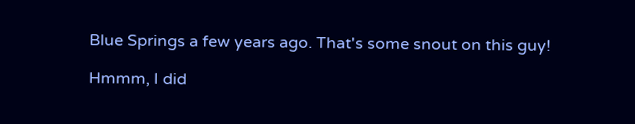Blue Springs a few years ago. That's some snout on this guy!

Hmmm, I did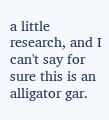a little research, and I can't say for sure this is an alligator gar.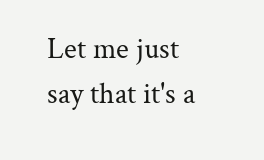Let me just say that it's a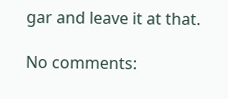gar and leave it at that.

No comments: